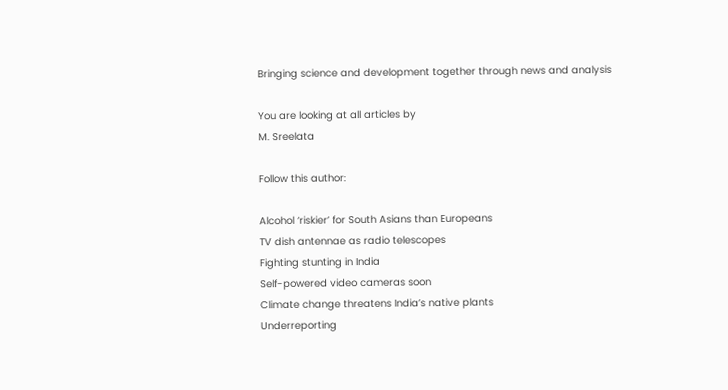Bringing science and development together through news and analysis

You are looking at all articles by
M. Sreelata

Follow this author:

Alcohol ‘riskier’ for South Asians than Europeans
TV dish antennae as radio telescopes
Fighting stunting in India
Self-powered video cameras soon
Climate change threatens India’s native plants
Underreporting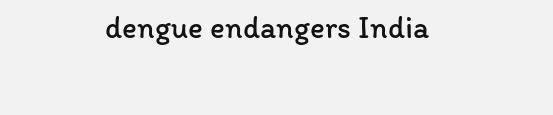dengue endangers India